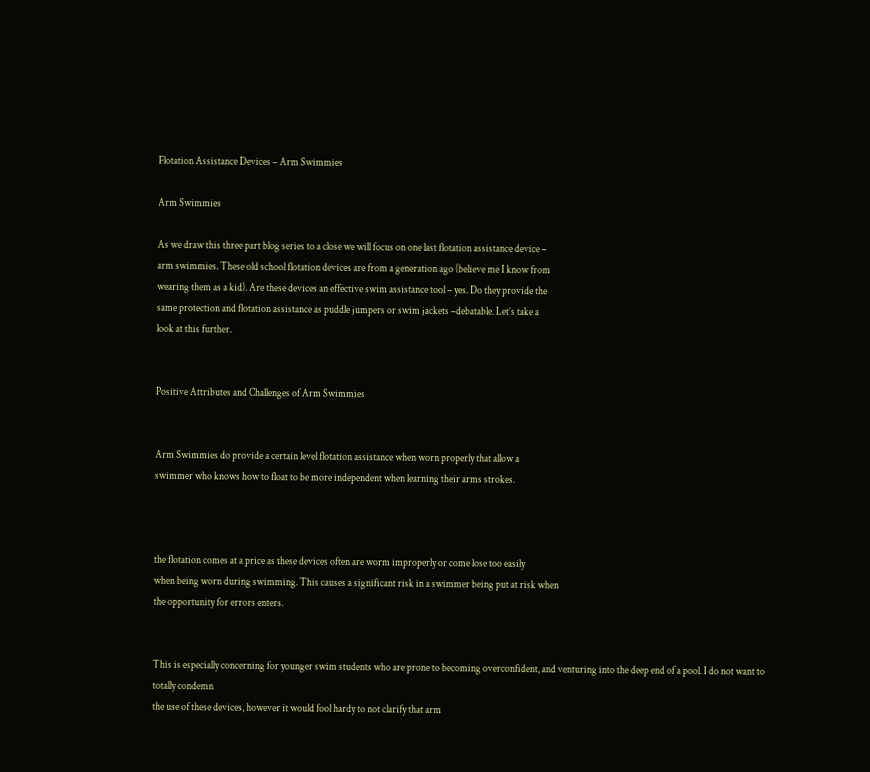Flotation Assistance Devices – Arm Swimmies

Arm Swimmies

As we draw this three part blog series to a close we will focus on one last flotation assistance device –
arm swimmies. These old school flotation devices are from a generation ago (believe me I know from
wearing them as a kid). Are these devices an effective swim assistance tool – yes. Do they provide the
same protection and flotation assistance as puddle jumpers or swim jackets –debatable. Let’s take a
look at this further.


Positive Attributes and Challenges of Arm Swimmies


Arm Swimmies do provide a certain level flotation assistance when worn properly that allow a
swimmer who knows how to float to be more independent when learning their arms strokes.



the flotation comes at a price as these devices often are worm improperly or come lose too easily
when being worn during swimming. This causes a significant risk in a swimmer being put at risk when
the opportunity for errors enters.


This is especially concerning for younger swim students who are prone to becoming overconfident, and venturing into the deep end of a pool. I do not want to totally condemn
the use of these devices, however it would fool hardy to not clarify that arm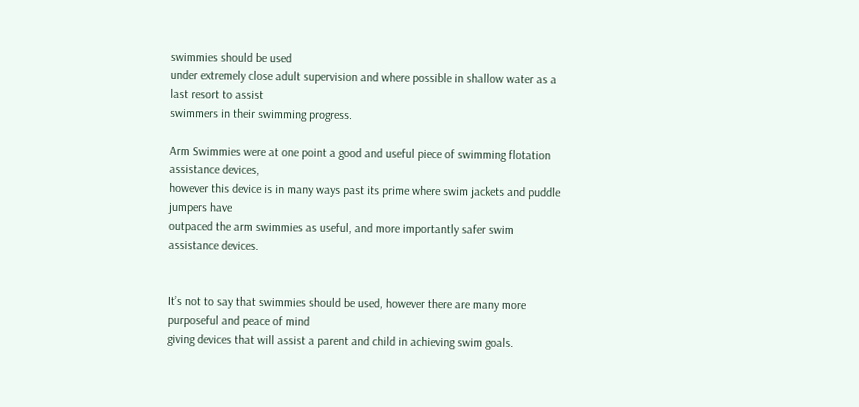swimmies should be used
under extremely close adult supervision and where possible in shallow water as a last resort to assist
swimmers in their swimming progress.

Arm Swimmies were at one point a good and useful piece of swimming flotation assistance devices,
however this device is in many ways past its prime where swim jackets and puddle jumpers have
outpaced the arm swimmies as useful, and more importantly safer swim assistance devices.


It’s not to say that swimmies should be used, however there are many more purposeful and peace of mind
giving devices that will assist a parent and child in achieving swim goals.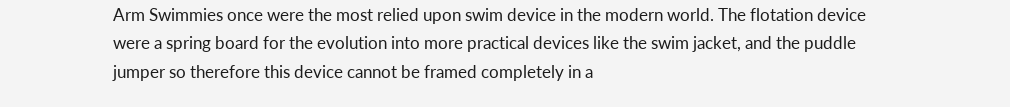Arm Swimmies once were the most relied upon swim device in the modern world. The flotation device
were a spring board for the evolution into more practical devices like the swim jacket, and the puddle
jumper so therefore this device cannot be framed completely in a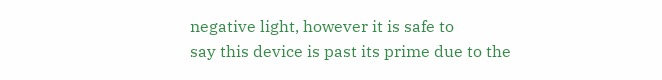negative light, however it is safe to
say this device is past its prime due to the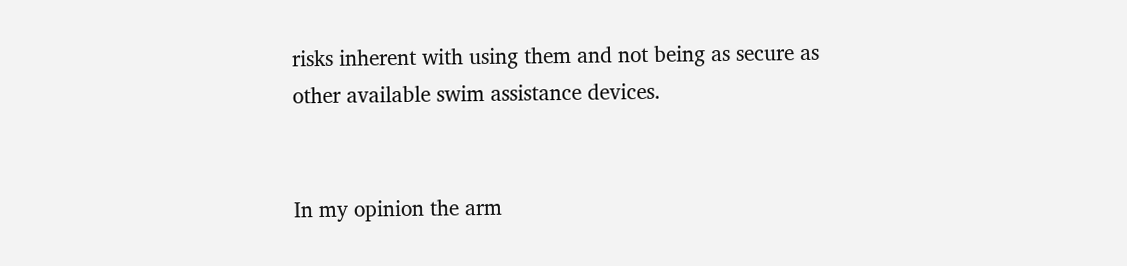risks inherent with using them and not being as secure as
other available swim assistance devices.


In my opinion the arm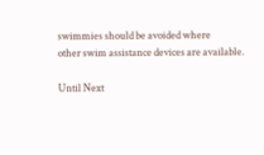swimmies should be avoided where
other swim assistance devices are available.

Until Next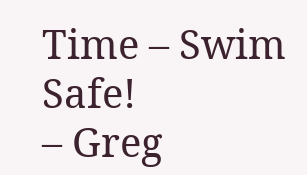Time – Swim Safe!
– Greg